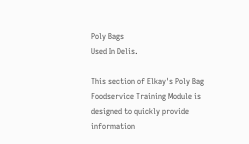Poly Bags
Used In Delis.

This section of Elkay's Poly Bag Foodservice Training Module is designed to quickly provide information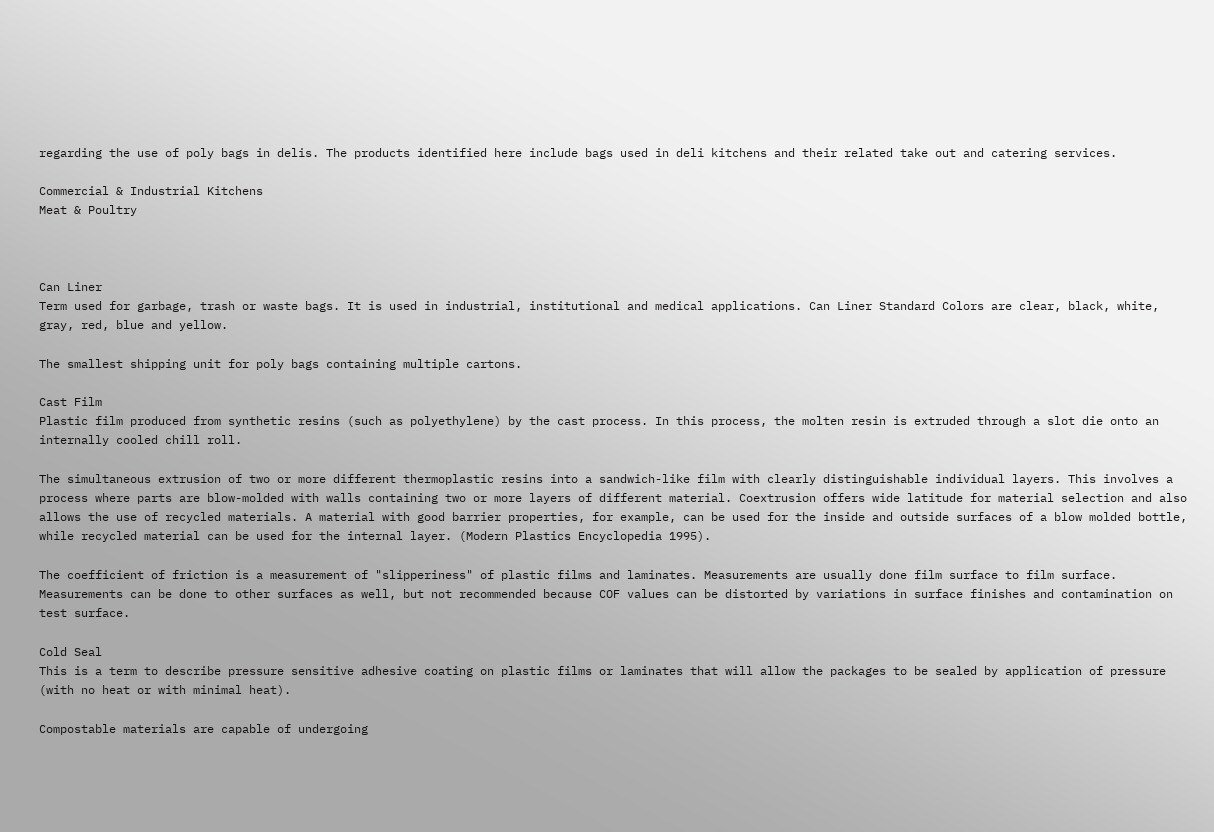regarding the use of poly bags in delis. The products identified here include bags used in deli kitchens and their related take out and catering services.

Commercial & Industrial Kitchens
Meat & Poultry



Can Liner
Term used for garbage, trash or waste bags. It is used in industrial, institutional and medical applications. Can Liner Standard Colors are clear, black, white, gray, red, blue and yellow.

The smallest shipping unit for poly bags containing multiple cartons.

Cast Film
Plastic film produced from synthetic resins (such as polyethylene) by the cast process. In this process, the molten resin is extruded through a slot die onto an internally cooled chill roll.

The simultaneous extrusion of two or more different thermoplastic resins into a sandwich-like film with clearly distinguishable individual layers. This involves a process where parts are blow-molded with walls containing two or more layers of different material. Coextrusion offers wide latitude for material selection and also allows the use of recycled materials. A material with good barrier properties, for example, can be used for the inside and outside surfaces of a blow molded bottle, while recycled material can be used for the internal layer. (Modern Plastics Encyclopedia 1995).

The coefficient of friction is a measurement of "slipperiness" of plastic films and laminates. Measurements are usually done film surface to film surface. Measurements can be done to other surfaces as well, but not recommended because COF values can be distorted by variations in surface finishes and contamination on test surface.

Cold Seal
This is a term to describe pressure sensitive adhesive coating on plastic films or laminates that will allow the packages to be sealed by application of pressure (with no heat or with minimal heat).

Compostable materials are capable of undergoing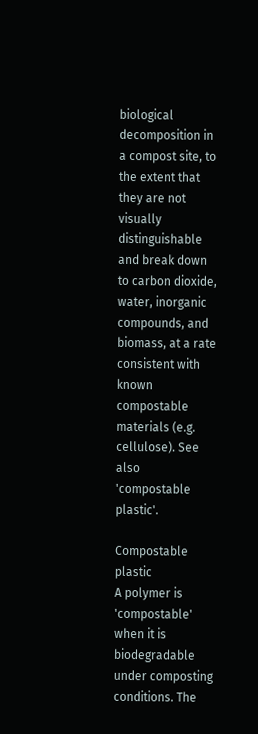biological decomposition in a compost site, to the extent that they are not visually distinguishable and break down to carbon dioxide, water, inorganic compounds, and biomass, at a rate consistent with known compostable materials (e.g. cellulose). See also 'compostable plastic'.

Compostable plastic
A polymer is 'compostable' when it is biodegradable under composting conditions. The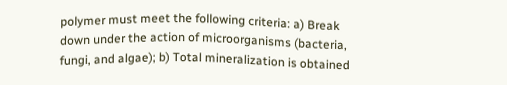polymer must meet the following criteria: a) Break down under the action of microorganisms (bacteria, fungi, and algae); b) Total mineralization is obtained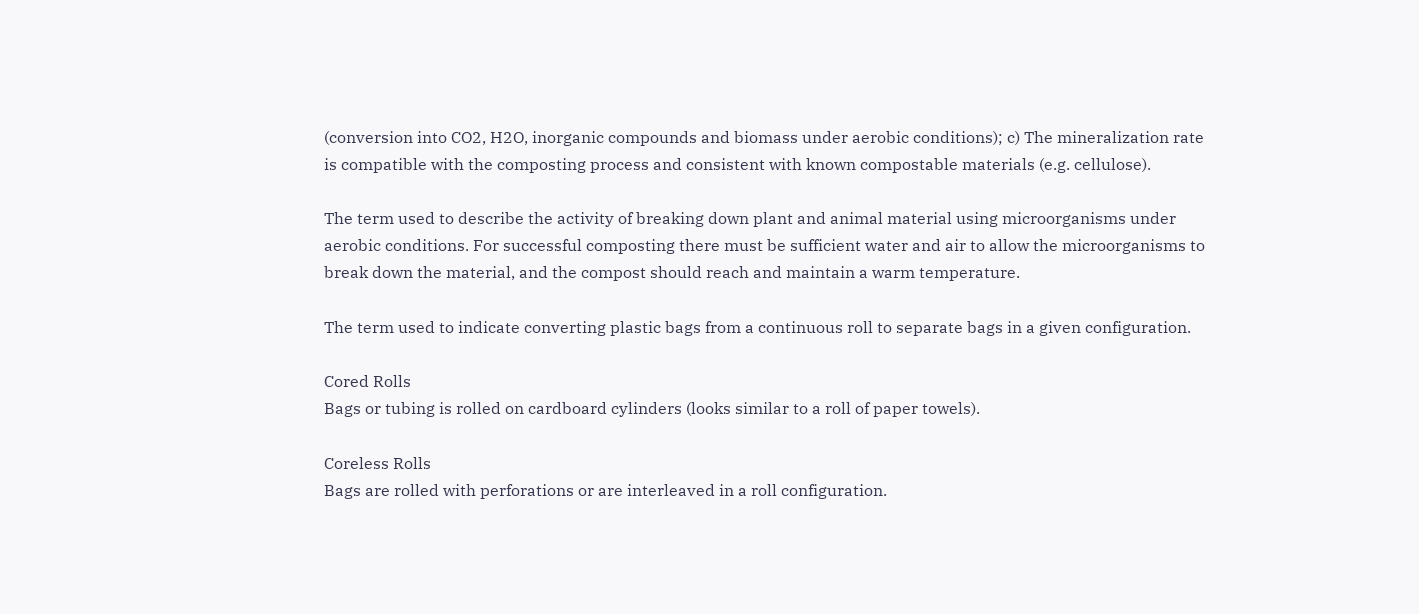(conversion into CO2, H2O, inorganic compounds and biomass under aerobic conditions); c) The mineralization rate is compatible with the composting process and consistent with known compostable materials (e.g. cellulose).

The term used to describe the activity of breaking down plant and animal material using microorganisms under aerobic conditions. For successful composting there must be sufficient water and air to allow the microorganisms to break down the material, and the compost should reach and maintain a warm temperature.

The term used to indicate converting plastic bags from a continuous roll to separate bags in a given configuration.

Cored Rolls
Bags or tubing is rolled on cardboard cylinders (looks similar to a roll of paper towels).

Coreless Rolls
Bags are rolled with perforations or are interleaved in a roll configuration.